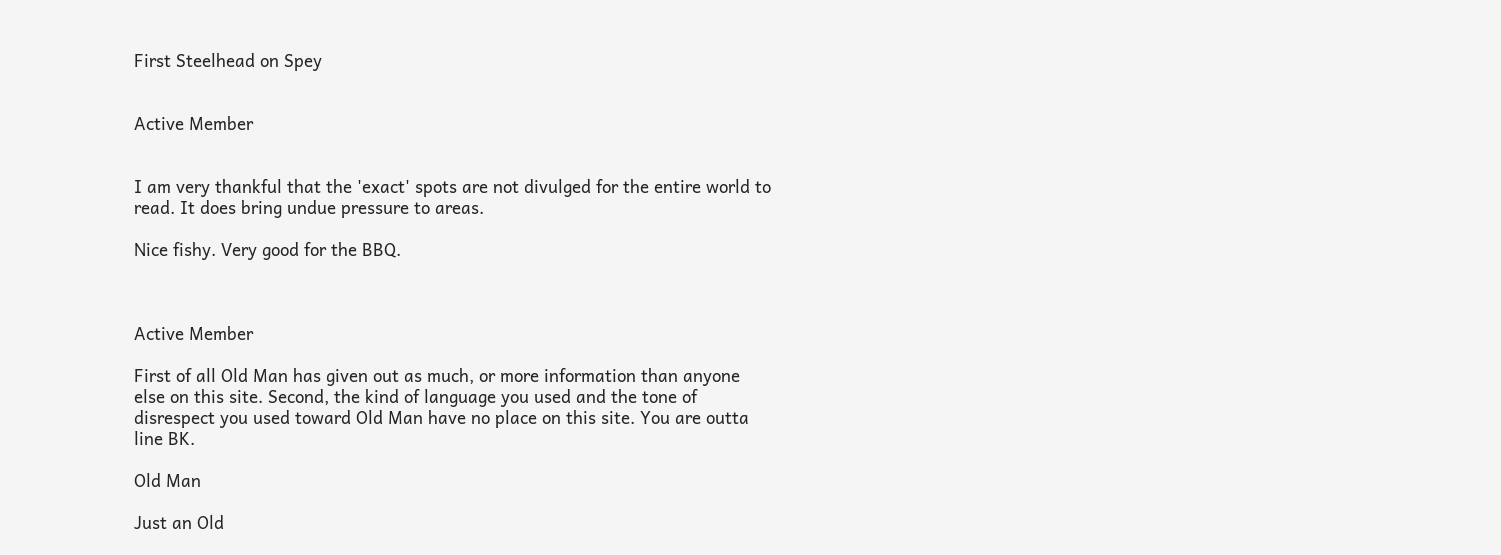First Steelhead on Spey


Active Member


I am very thankful that the 'exact' spots are not divulged for the entire world to read. It does bring undue pressure to areas.

Nice fishy. Very good for the BBQ.



Active Member

First of all Old Man has given out as much, or more information than anyone else on this site. Second, the kind of language you used and the tone of disrespect you used toward Old Man have no place on this site. You are outta line BK.

Old Man

Just an Old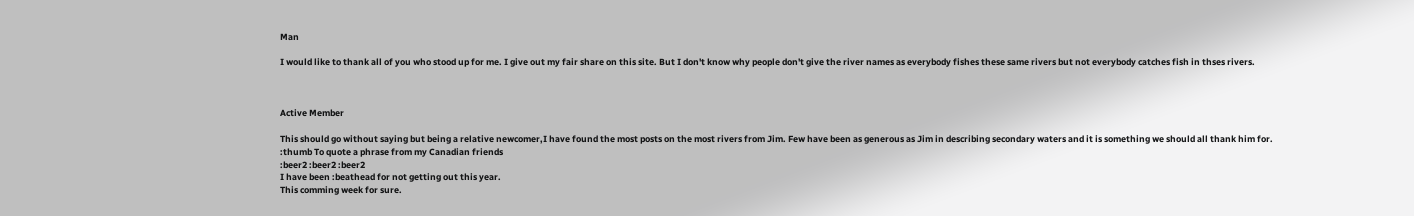Man

I would like to thank all of you who stood up for me. I give out my fair share on this site. But I don't know why people don't give the river names as everybody fishes these same rivers but not everybody catches fish in thses rivers.



Active Member

This should go without saying but being a relative newcomer,I have found the most posts on the most rivers from Jim. Few have been as generous as Jim in describing secondary waters and it is something we should all thank him for.
:thumb To quote a phrase from my Canadian friends
:beer2 :beer2 :beer2
I have been :beathead for not getting out this year.
This comming week for sure.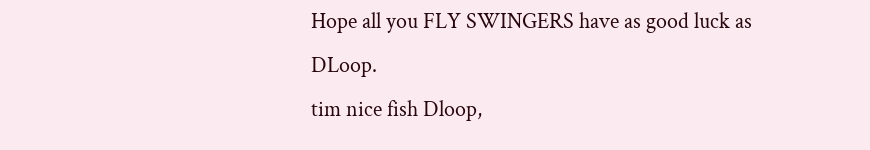Hope all you FLY SWINGERS have as good luck as DLoop.
tim nice fish Dloop,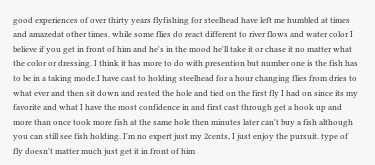good experiences of over thirty years flyfishing for steelhead have left me humbled at times and amazedat other times. while some flies do react different to river flows and water color I believe if you get in front of him and he's in the mood he'll take it or chase it no matter what the color or dressing. I think it has more to do with presention but number one is the fish has to be in a taking mode.I have cast to holding steelhead for a hour changing flies from dries to what ever and then sit down and rested the hole and tied on the first fly I had on since its my favorite and what I have the most confidence in and first cast through get a hook up and more than once took more fish at the same hole then minutes later can't buy a fish although you can still see fish holding. I'm no expert just my 2cents, I just enjoy the pursuit. type of fly doesn't matter much just get it in front of him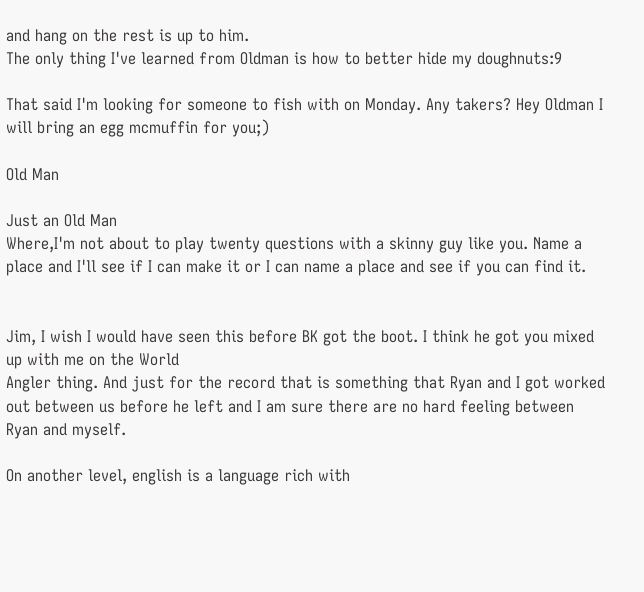and hang on the rest is up to him.
The only thing I've learned from Oldman is how to better hide my doughnuts:9

That said I'm looking for someone to fish with on Monday. Any takers? Hey Oldman I will bring an egg mcmuffin for you;)

Old Man

Just an Old Man
Where,I'm not about to play twenty questions with a skinny guy like you. Name a place and I'll see if I can make it or I can name a place and see if you can find it.


Jim, I wish I would have seen this before BK got the boot. I think he got you mixed up with me on the World
Angler thing. And just for the record that is something that Ryan and I got worked out between us before he left and I am sure there are no hard feeling between Ryan and myself.

On another level, english is a language rich with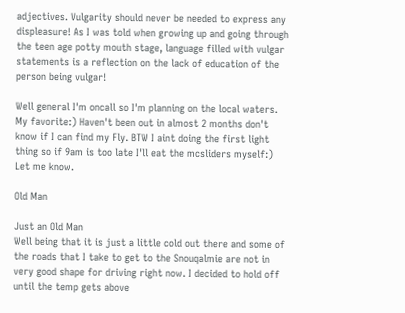adjectives. Vulgarity should never be needed to express any displeasure! As I was told when growing up and going through the teen age potty mouth stage, language filled with vulgar statements is a reflection on the lack of education of the person being vulgar!

Well general I'm oncall so I'm planning on the local waters. My favorite:) Haven't been out in almost 2 months don't know if I can find my Fly. BTW I aint doing the first light thing so if 9am is too late I'll eat the mcsliders myself:) Let me know.

Old Man

Just an Old Man
Well being that it is just a little cold out there and some of the roads that I take to get to the Snouqalmie are not in very good shape for driving right now. I decided to hold off until the temp gets above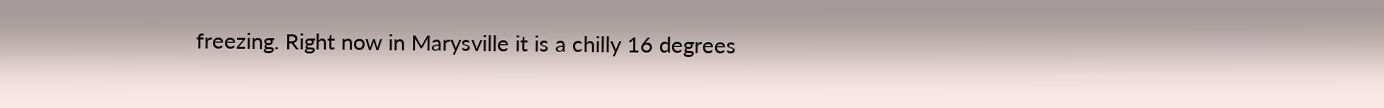freezing. Right now in Marysville it is a chilly 16 degrees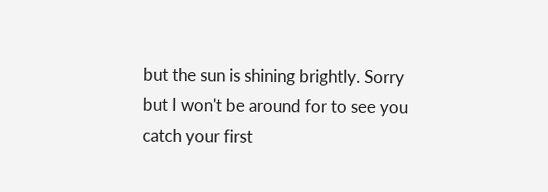but the sun is shining brightly. Sorry but I won't be around for to see you catch your first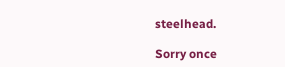steelhead.

Sorry once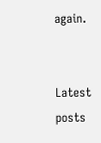again.


Latest posts